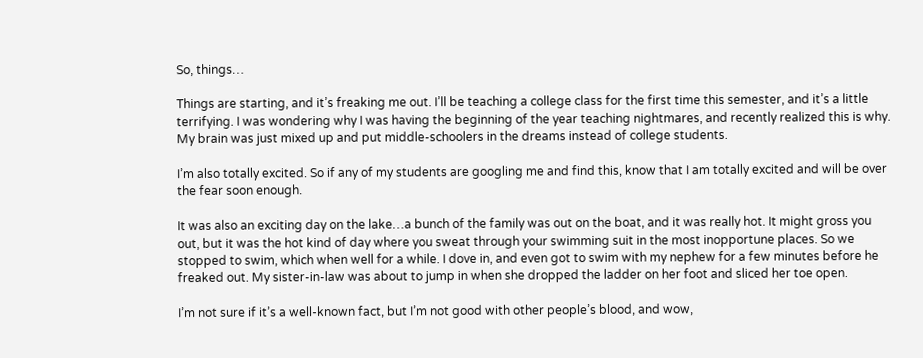So, things…

Things are starting, and it’s freaking me out. I’ll be teaching a college class for the first time this semester, and it’s a little terrifying. I was wondering why I was having the beginning of the year teaching nightmares, and recently realized this is why. My brain was just mixed up and put middle-schoolers in the dreams instead of college students.

I’m also totally excited. So if any of my students are googling me and find this, know that I am totally excited and will be over the fear soon enough.

It was also an exciting day on the lake…a bunch of the family was out on the boat, and it was really hot. It might gross you out, but it was the hot kind of day where you sweat through your swimming suit in the most inopportune places. So we stopped to swim, which when well for a while. I dove in, and even got to swim with my nephew for a few minutes before he freaked out. My sister-in-law was about to jump in when she dropped the ladder on her foot and sliced her toe open.

I’m not sure if it’s a well-known fact, but I’m not good with other people’s blood, and wow,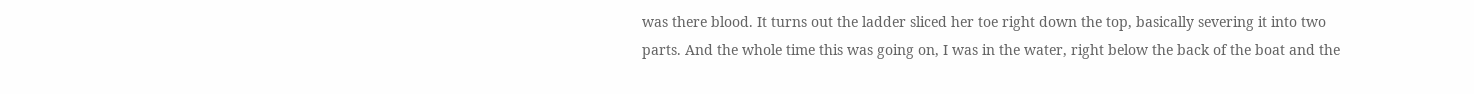was there blood. It turns out the ladder sliced her toe right down the top, basically severing it into two parts. And the whole time this was going on, I was in the water, right below the back of the boat and the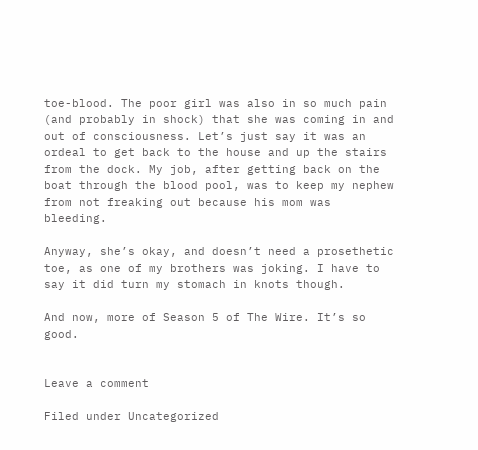toe-blood. The poor girl was also in so much pain (and probably in shock) that she was coming in and out of consciousness. Let’s just say it was an ordeal to get back to the house and up the stairs from the dock. My job, after getting back on the boat through the blood pool, was to keep my nephew from not freaking out because his mom was bleeding.

Anyway, she’s okay, and doesn’t need a prosethetic toe, as one of my brothers was joking. I have to say it did turn my stomach in knots though.

And now, more of Season 5 of The Wire. It’s so good.


Leave a comment

Filed under Uncategorized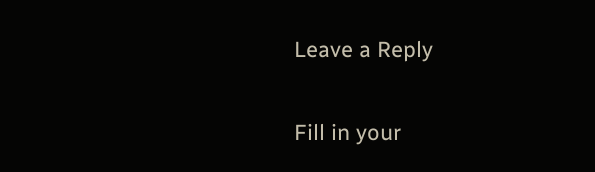Leave a Reply

Fill in your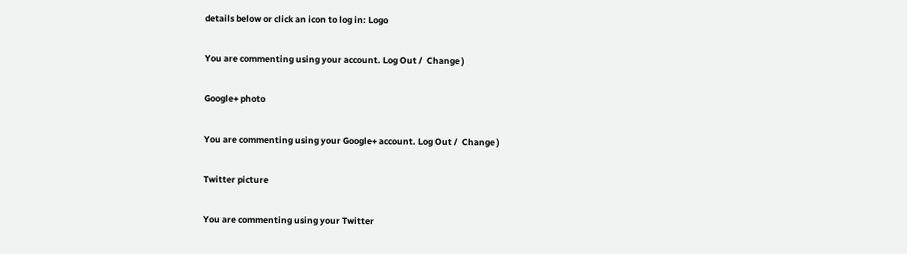details below or click an icon to log in: Logo

You are commenting using your account. Log Out /  Change )

Google+ photo

You are commenting using your Google+ account. Log Out /  Change )

Twitter picture

You are commenting using your Twitter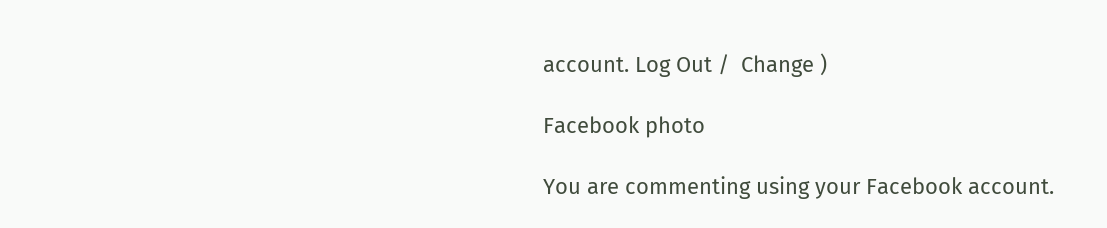account. Log Out /  Change )

Facebook photo

You are commenting using your Facebook account.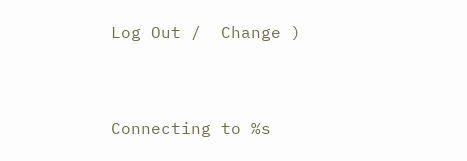Log Out /  Change )


Connecting to %s